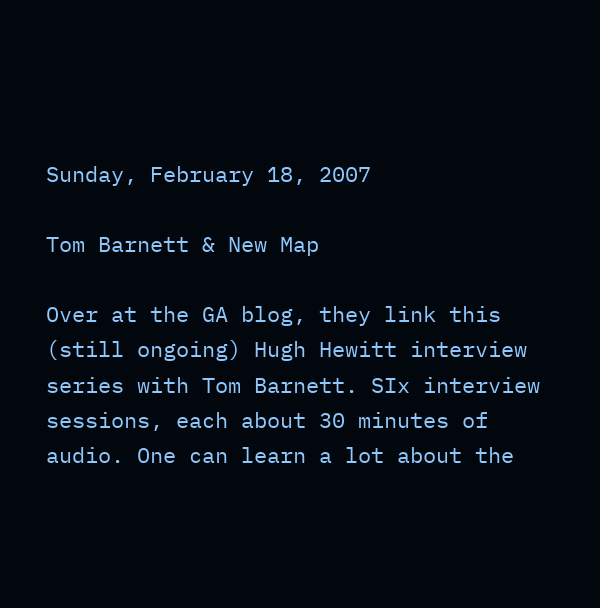Sunday, February 18, 2007

Tom Barnett & New Map

Over at the GA blog, they link this (still ongoing) Hugh Hewitt interview series with Tom Barnett. SIx interview sessions, each about 30 minutes of audio. One can learn a lot about the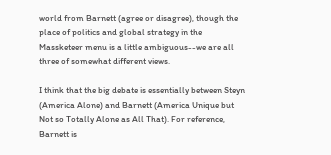world from Barnett (agree or disagree), though the place of politics and global strategy in the Massketeer menu is a little ambiguous--we are all three of somewhat different views.

I think that the big debate is essentially between Steyn (America Alone) and Barnett (America Unique but Not so Totally Alone as All That). For reference, Barnett is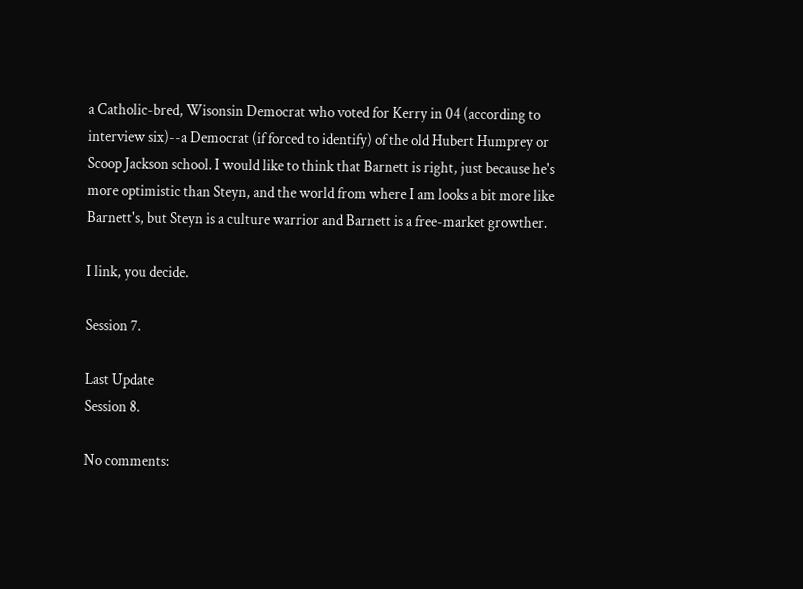a Catholic-bred, Wisonsin Democrat who voted for Kerry in 04 (according to interview six)--a Democrat (if forced to identify) of the old Hubert Humprey or Scoop Jackson school. I would like to think that Barnett is right, just because he's more optimistic than Steyn, and the world from where I am looks a bit more like Barnett's, but Steyn is a culture warrior and Barnett is a free-market growther.

I link, you decide.

Session 7.

Last Update
Session 8.

No comments: